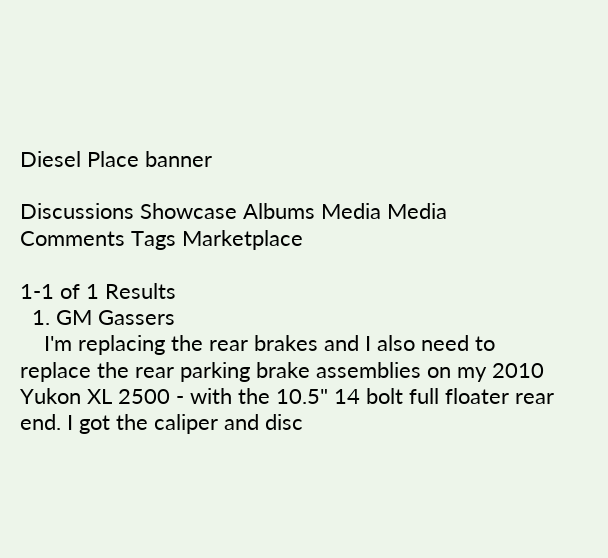Diesel Place banner

Discussions Showcase Albums Media Media Comments Tags Marketplace

1-1 of 1 Results
  1. GM Gassers
    I'm replacing the rear brakes and I also need to replace the rear parking brake assemblies on my 2010 Yukon XL 2500 - with the 10.5" 14 bolt full floater rear end. I got the caliper and disc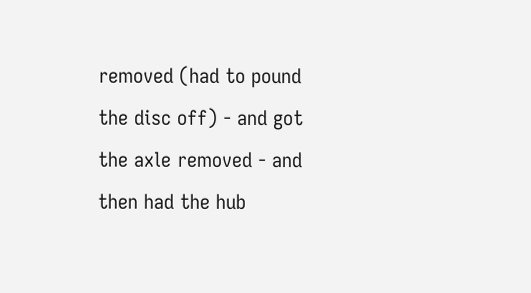removed (had to pound the disc off) - and got the axle removed - and then had the hub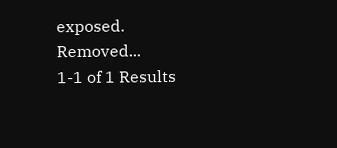exposed. Removed...
1-1 of 1 Results